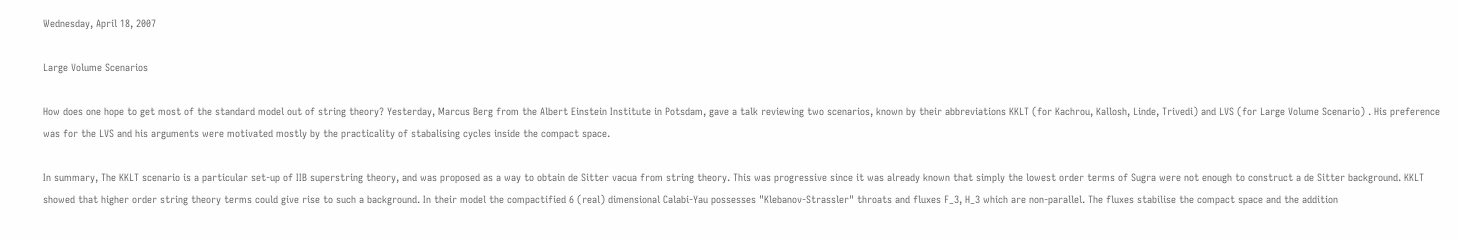Wednesday, April 18, 2007

Large Volume Scenarios

How does one hope to get most of the standard model out of string theory? Yesterday, Marcus Berg from the Albert Einstein Institute in Potsdam, gave a talk reviewing two scenarios, known by their abbreviations KKLT (for Kachrou, Kallosh, Linde, Trivedi) and LVS (for Large Volume Scenario) . His preference was for the LVS and his arguments were motivated mostly by the practicality of stabalising cycles inside the compact space.

In summary, The KKLT scenario is a particular set-up of IIB superstring theory, and was proposed as a way to obtain de Sitter vacua from string theory. This was progressive since it was already known that simply the lowest order terms of Sugra were not enough to construct a de Sitter background. KKLT showed that higher order string theory terms could give rise to such a background. In their model the compactified 6 (real) dimensional Calabi-Yau possesses "Klebanov-Strassler" throats and fluxes F_3, H_3 which are non-parallel. The fluxes stabilise the compact space and the addition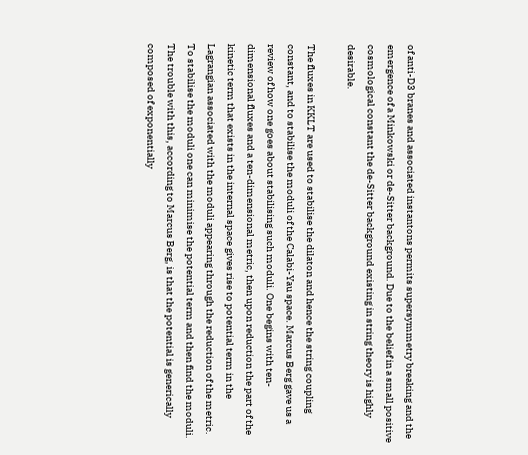of anti-D3 branes and associated instantons permits supersymmetry breaking and the emergence of a Minkowski or de-Sitter background. Due to the belief in a small positive cosmological constant the de-Sitter background existing in string theory is highly desirable.

The fluxes in KKLT are used to stabilise the dilaton and hence the string coupling constant, and to stabilise the moduli of the Calabi-Yau space. Marcus Berg gave us a review of how one goes about stabilising such moduli. One begins with ten-dimensional fluxes and a ten-dimensional metric, then upon reduction the part of the kinetic term that exists in the internal space gives rise to potential term in the Lagrangian associated with the moduli appearing through the reduction of the metric. To stabilise the moduli one can minimise the potential term and then find the moduli. The trouble with this, according to Marcus Berg, is that the potential is generically composed of exponentially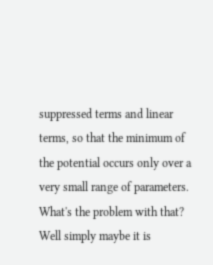suppressed terms and linear terms, so that the minimum of the potential occurs only over a very small range of parameters. What's the problem with that? Well simply maybe it is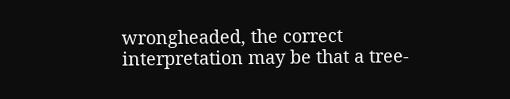wrongheaded, the correct interpretation may be that a tree-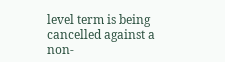level term is being cancelled against a non-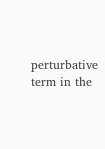perturbative term in the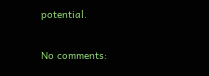potential.

No comments: